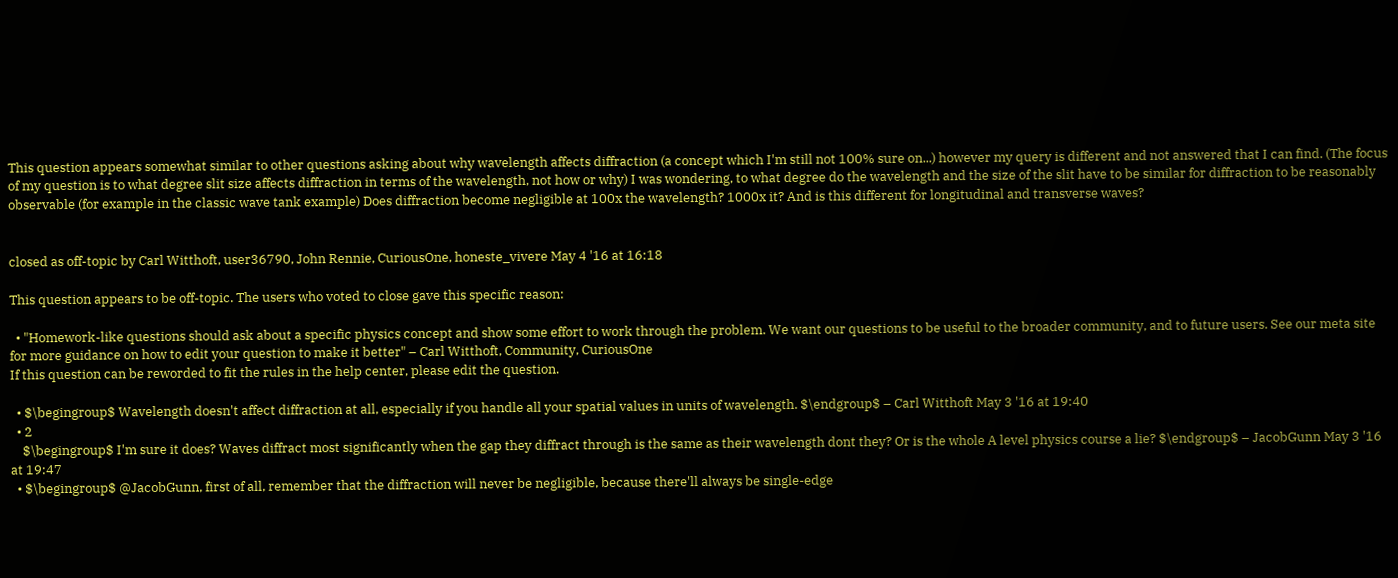This question appears somewhat similar to other questions asking about why wavelength affects diffraction (a concept which I'm still not 100% sure on...) however my query is different and not answered that I can find. (The focus of my question is to what degree slit size affects diffraction in terms of the wavelength, not how or why) I was wondering, to what degree do the wavelength and the size of the slit have to be similar for diffraction to be reasonably observable (for example in the classic wave tank example) Does diffraction become negligible at 100x the wavelength? 1000x it? And is this different for longitudinal and transverse waves?


closed as off-topic by Carl Witthoft, user36790, John Rennie, CuriousOne, honeste_vivere May 4 '16 at 16:18

This question appears to be off-topic. The users who voted to close gave this specific reason:

  • "Homework-like questions should ask about a specific physics concept and show some effort to work through the problem. We want our questions to be useful to the broader community, and to future users. See our meta site for more guidance on how to edit your question to make it better" – Carl Witthoft, Community, CuriousOne
If this question can be reworded to fit the rules in the help center, please edit the question.

  • $\begingroup$ Wavelength doesn't affect diffraction at all, especially if you handle all your spatial values in units of wavelength. $\endgroup$ – Carl Witthoft May 3 '16 at 19:40
  • 2
    $\begingroup$ I'm sure it does? Waves diffract most significantly when the gap they diffract through is the same as their wavelength dont they? Or is the whole A level physics course a lie? $\endgroup$ – JacobGunn May 3 '16 at 19:47
  • $\begingroup$ @JacobGunn, first of all, remember that the diffraction will never be negligible, because there'll always be single-edge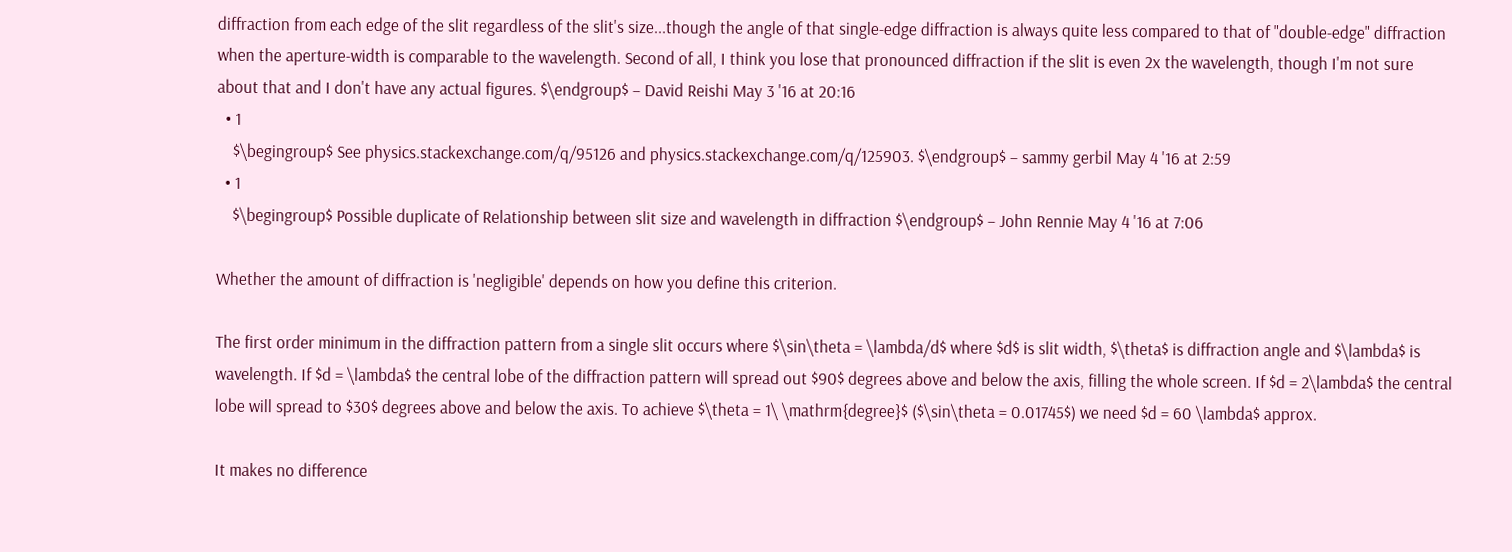diffraction from each edge of the slit regardless of the slit's size...though the angle of that single-edge diffraction is always quite less compared to that of "double-edge" diffraction when the aperture-width is comparable to the wavelength. Second of all, I think you lose that pronounced diffraction if the slit is even 2x the wavelength, though I'm not sure about that and I don't have any actual figures. $\endgroup$ – David Reishi May 3 '16 at 20:16
  • 1
    $\begingroup$ See physics.stackexchange.com/q/95126 and physics.stackexchange.com/q/125903. $\endgroup$ – sammy gerbil May 4 '16 at 2:59
  • 1
    $\begingroup$ Possible duplicate of Relationship between slit size and wavelength in diffraction $\endgroup$ – John Rennie May 4 '16 at 7:06

Whether the amount of diffraction is 'negligible' depends on how you define this criterion.

The first order minimum in the diffraction pattern from a single slit occurs where $\sin\theta = \lambda/d$ where $d$ is slit width, $\theta$ is diffraction angle and $\lambda$ is wavelength. If $d = \lambda$ the central lobe of the diffraction pattern will spread out $90$ degrees above and below the axis, filling the whole screen. If $d = 2\lambda$ the central lobe will spread to $30$ degrees above and below the axis. To achieve $\theta = 1\ \mathrm{degree}$ ($\sin\theta = 0.01745$) we need $d = 60 \lambda$ approx.

It makes no difference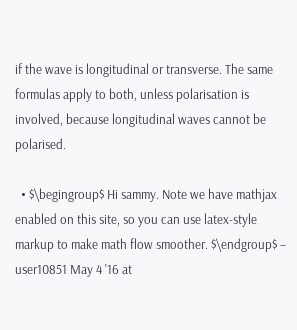if the wave is longitudinal or transverse. The same formulas apply to both, unless polarisation is involved, because longitudinal waves cannot be polarised.

  • $\begingroup$ Hi sammy. Note we have mathjax enabled on this site, so you can use latex-style markup to make math flow smoother. $\endgroup$ – user10851 May 4 '16 at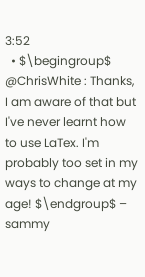3:52
  • $\begingroup$ @ChrisWhite : Thanks, I am aware of that but I've never learnt how to use LaTex. I'm probably too set in my ways to change at my age! $\endgroup$ – sammy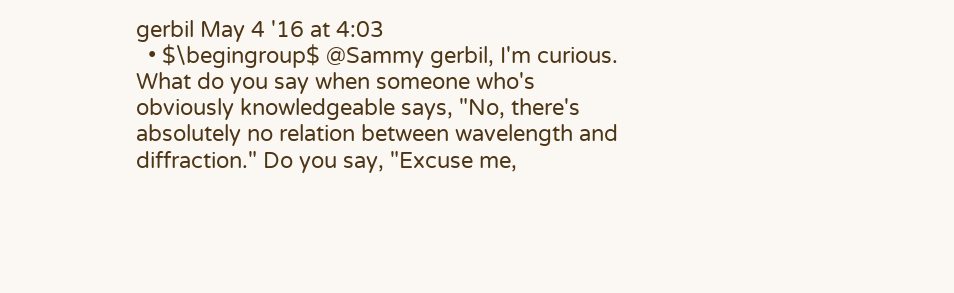gerbil May 4 '16 at 4:03
  • $\begingroup$ @Sammy gerbil, I'm curious. What do you say when someone who's obviously knowledgeable says, "No, there's absolutely no relation between wavelength and diffraction." Do you say, "Excuse me,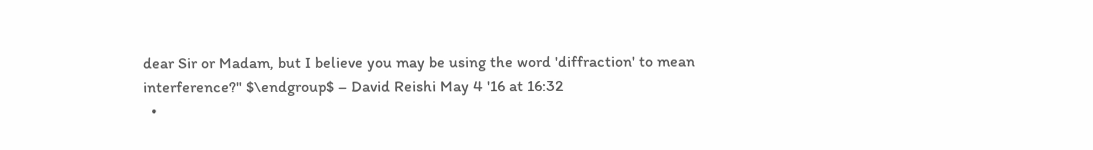dear Sir or Madam, but I believe you may be using the word 'diffraction' to mean interference?" $\endgroup$ – David Reishi May 4 '16 at 16:32
  •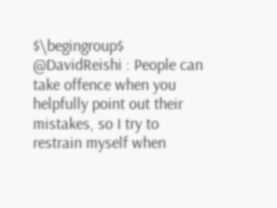$\begingroup$ @DavidReishi : People can take offence when you helpfully point out their mistakes, so I try to restrain myself when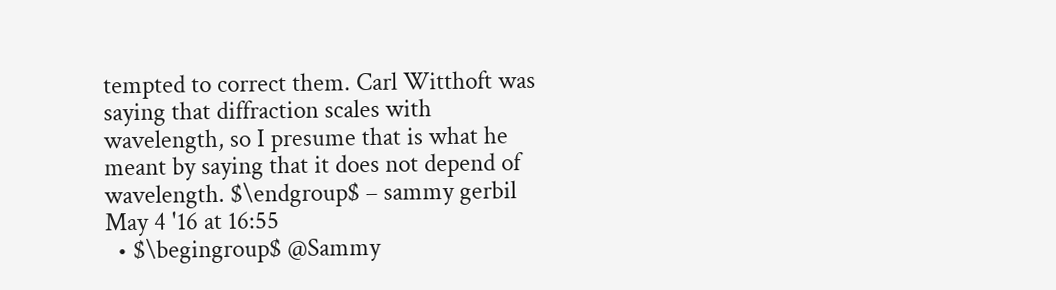tempted to correct them. Carl Witthoft was saying that diffraction scales with wavelength, so I presume that is what he meant by saying that it does not depend of wavelength. $\endgroup$ – sammy gerbil May 4 '16 at 16:55
  • $\begingroup$ @Sammy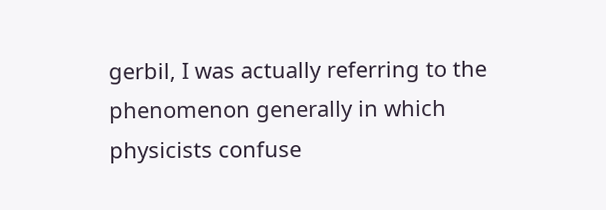gerbil, I was actually referring to the phenomenon generally in which physicists confuse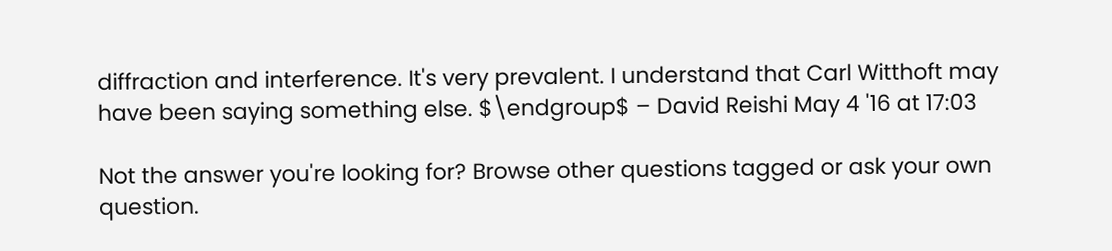diffraction and interference. It's very prevalent. I understand that Carl Witthoft may have been saying something else. $\endgroup$ – David Reishi May 4 '16 at 17:03

Not the answer you're looking for? Browse other questions tagged or ask your own question.